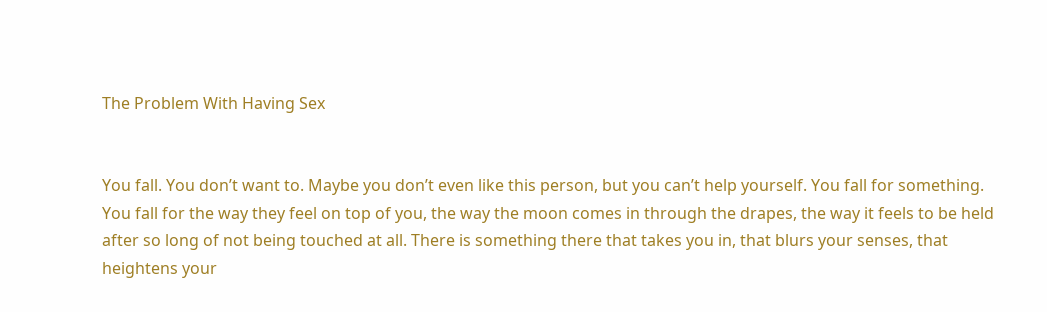The Problem With Having Sex


You fall. You don’t want to. Maybe you don’t even like this person, but you can’t help yourself. You fall for something. You fall for the way they feel on top of you, the way the moon comes in through the drapes, the way it feels to be held after so long of not being touched at all. There is something there that takes you in, that blurs your senses, that heightens your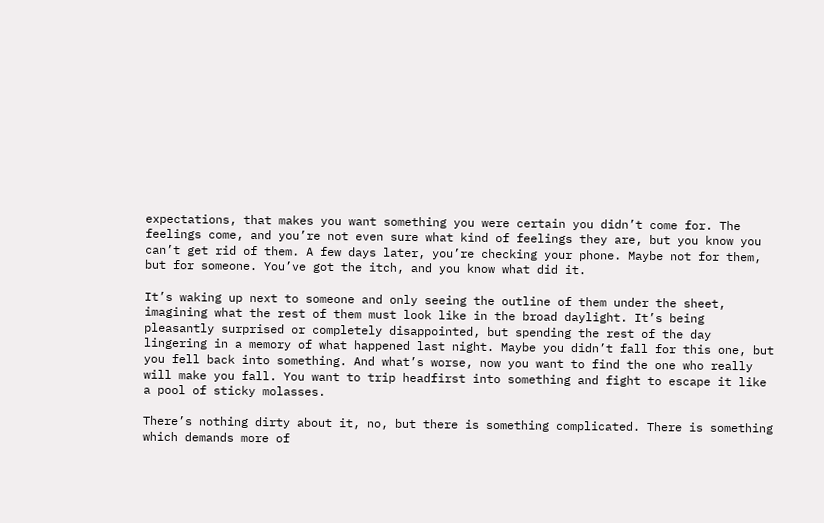expectations, that makes you want something you were certain you didn’t come for. The feelings come, and you’re not even sure what kind of feelings they are, but you know you can’t get rid of them. A few days later, you’re checking your phone. Maybe not for them, but for someone. You’ve got the itch, and you know what did it.

It’s waking up next to someone and only seeing the outline of them under the sheet, imagining what the rest of them must look like in the broad daylight. It’s being pleasantly surprised or completely disappointed, but spending the rest of the day lingering in a memory of what happened last night. Maybe you didn’t fall for this one, but you fell back into something. And what’s worse, now you want to find the one who really will make you fall. You want to trip headfirst into something and fight to escape it like a pool of sticky molasses.

There’s nothing dirty about it, no, but there is something complicated. There is something which demands more of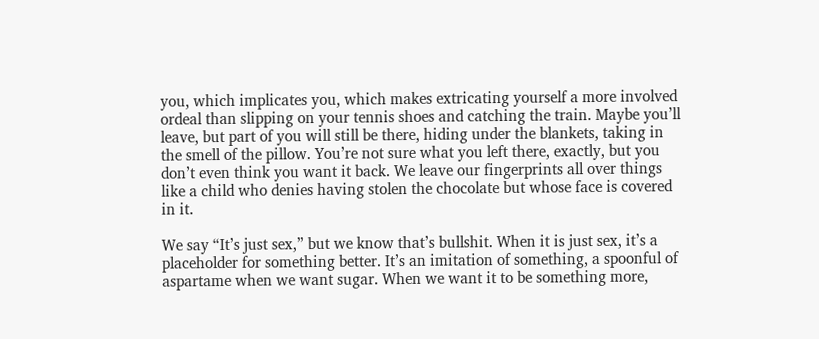you, which implicates you, which makes extricating yourself a more involved ordeal than slipping on your tennis shoes and catching the train. Maybe you’ll leave, but part of you will still be there, hiding under the blankets, taking in the smell of the pillow. You’re not sure what you left there, exactly, but you don’t even think you want it back. We leave our fingerprints all over things like a child who denies having stolen the chocolate but whose face is covered in it.

We say “It’s just sex,” but we know that’s bullshit. When it is just sex, it’s a placeholder for something better. It’s an imitation of something, a spoonful of aspartame when we want sugar. When we want it to be something more,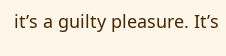it’s a guilty pleasure. It’s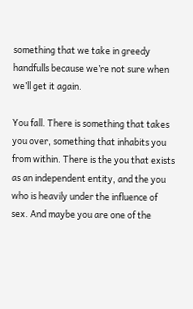something that we take in greedy handfulls because we’re not sure when we’ll get it again.

You fall. There is something that takes you over, something that inhabits you from within. There is the you that exists as an independent entity, and the you who is heavily under the influence of sex. And maybe you are one of the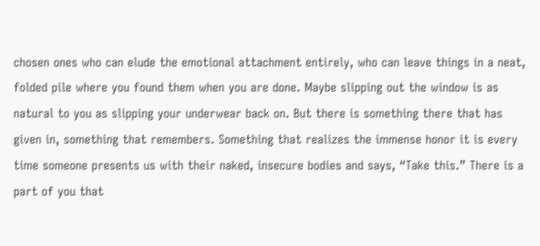chosen ones who can elude the emotional attachment entirely, who can leave things in a neat, folded pile where you found them when you are done. Maybe slipping out the window is as natural to you as slipping your underwear back on. But there is something there that has given in, something that remembers. Something that realizes the immense honor it is every time someone presents us with their naked, insecure bodies and says, “Take this.” There is a part of you that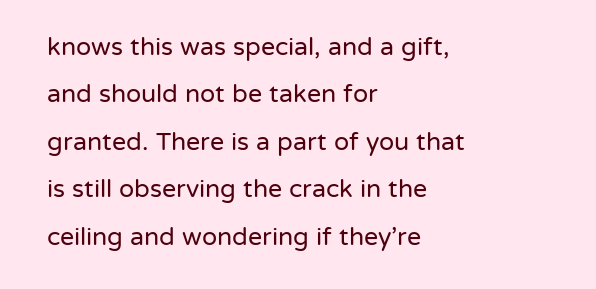knows this was special, and a gift, and should not be taken for granted. There is a part of you that is still observing the crack in the ceiling and wondering if they’re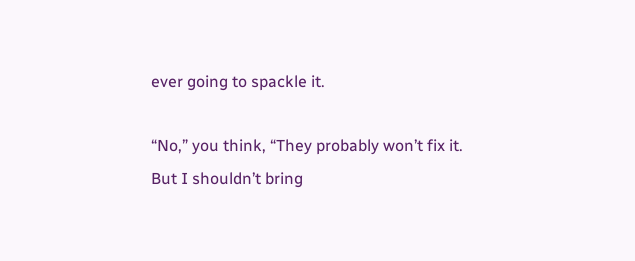ever going to spackle it.

“No,” you think, “They probably won’t fix it. But I shouldn’t bring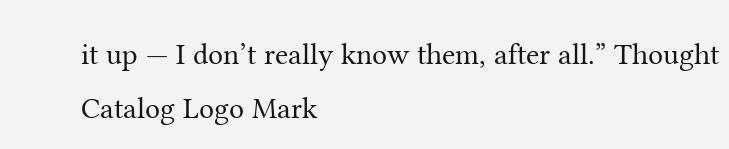it up — I don’t really know them, after all.” Thought Catalog Logo Mark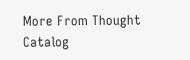More From Thought Catalog